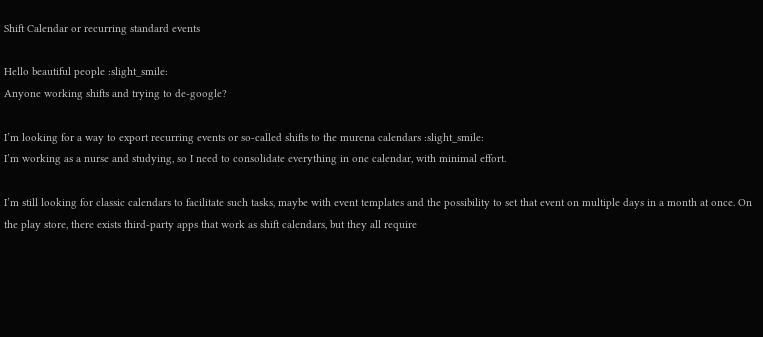Shift Calendar or recurring standard events

Hello beautiful people :slight_smile:
Anyone working shifts and trying to de-google?

I’m looking for a way to export recurring events or so-called shifts to the murena calendars :slight_smile:
I’m working as a nurse and studying, so I need to consolidate everything in one calendar, with minimal effort.

I’m still looking for classic calendars to facilitate such tasks, maybe with event templates and the possibility to set that event on multiple days in a month at once. On the play store, there exists third-party apps that work as shift calendars, but they all require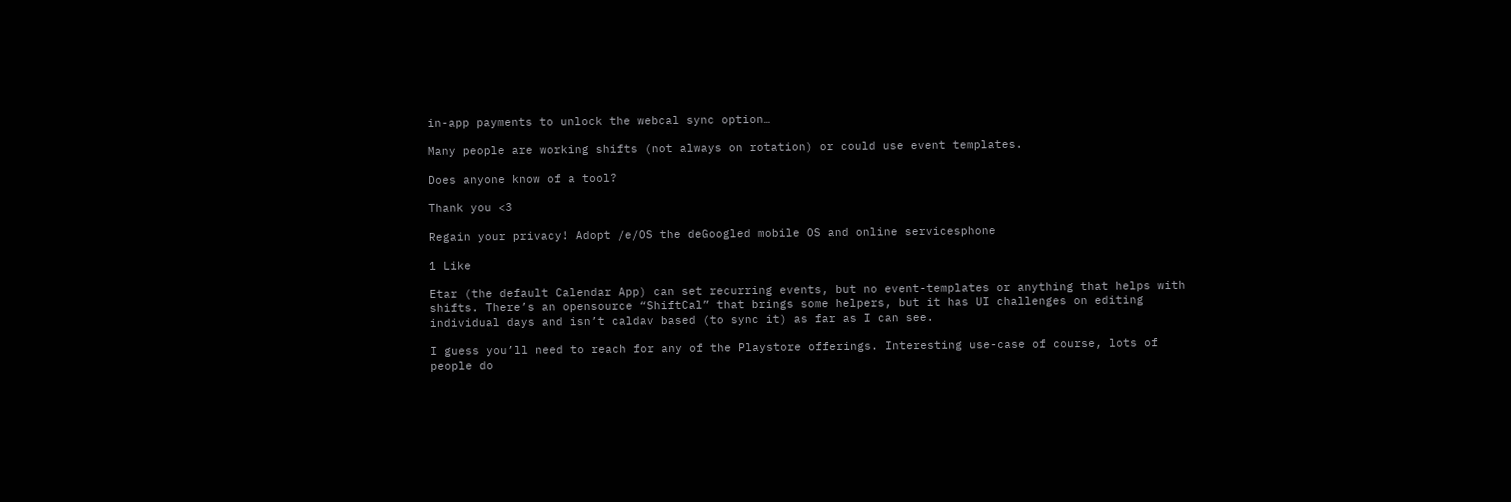in-app payments to unlock the webcal sync option…

Many people are working shifts (not always on rotation) or could use event templates.

Does anyone know of a tool?

Thank you <3

Regain your privacy! Adopt /e/OS the deGoogled mobile OS and online servicesphone

1 Like

Etar (the default Calendar App) can set recurring events, but no event-templates or anything that helps with shifts. There’s an opensource “ShiftCal” that brings some helpers, but it has UI challenges on editing individual days and isn’t caldav based (to sync it) as far as I can see.

I guess you’ll need to reach for any of the Playstore offerings. Interesting use-case of course, lots of people do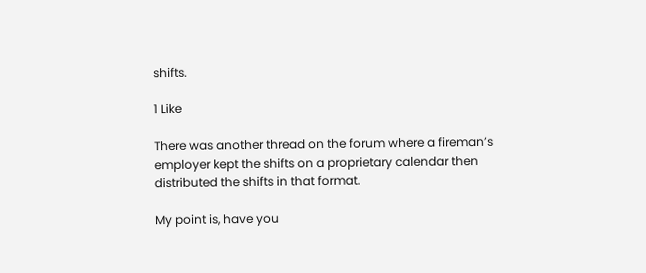shifts.

1 Like

There was another thread on the forum where a fireman’s employer kept the shifts on a proprietary calendar then distributed the shifts in that format.

My point is, have you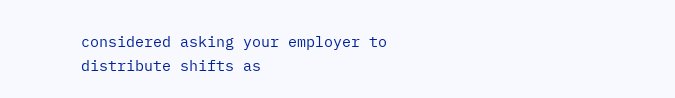considered asking your employer to distribute shifts as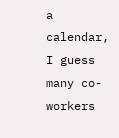a calendar, I guess many co-workers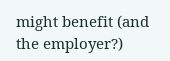might benefit (and the employer?)